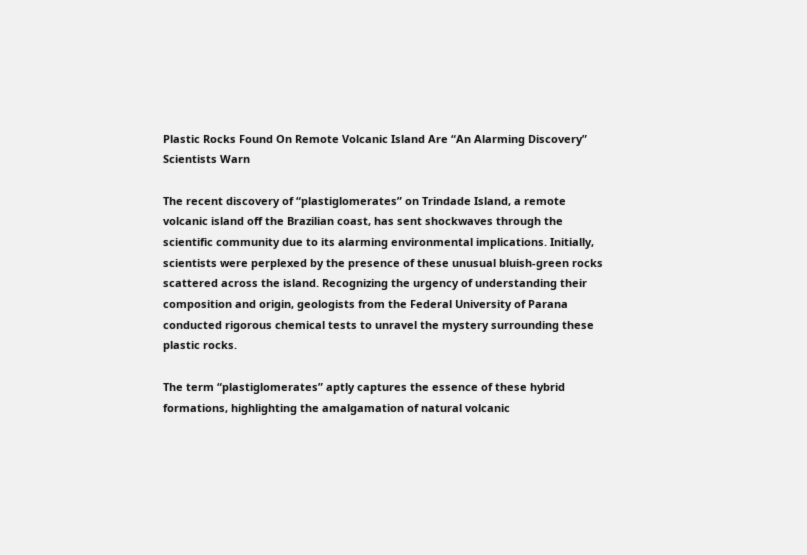Plastic Rocks Found On Remote Volcanic Island Are “An Alarming Discovery” Scientists Warn

The recent discovery of “plastiglomerates” on Trindade Island, a remote volcanic island off the Brazilian coast, has sent shockwaves through the scientific community due to its alarming environmental implications. Initially, scientists were perplexed by the presence of these unusual bluish-green rocks scattered across the island. Recognizing the urgency of understanding their composition and origin, geologists from the Federal University of Parana conducted rigorous chemical tests to unravel the mystery surrounding these plastic rocks.

The term “plastiglomerates” aptly captures the essence of these hybrid formations, highlighting the amalgamation of natural volcanic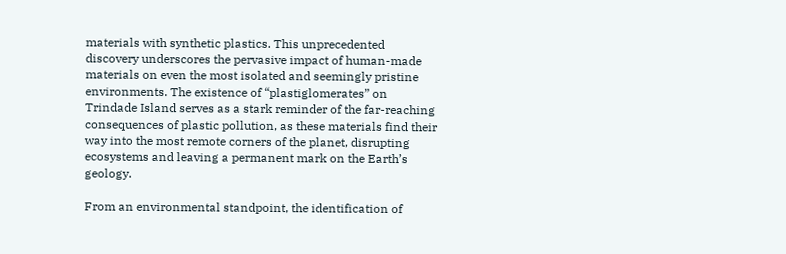materials with synthetic plastics. This unprecedented discovery underscores the pervasive impact of human-made materials on even the most isolated and seemingly pristine environments. The existence of “plastiglomerates” on Trindade Island serves as a stark reminder of the far-reaching consequences of plastic pollution, as these materials find their way into the most remote corners of the planet, disrupting ecosystems and leaving a permanent mark on the Earth’s geology.

From an environmental standpoint, the identification of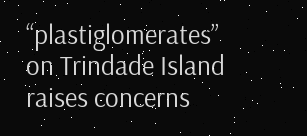“plastiglomerates” on Trindade Island raises concerns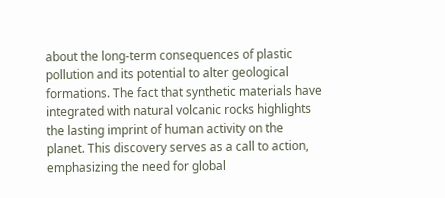about the long-term consequences of plastic pollution and its potential to alter geological formations. The fact that synthetic materials have integrated with natural volcanic rocks highlights the lasting imprint of human activity on the planet. This discovery serves as a call to action, emphasizing the need for global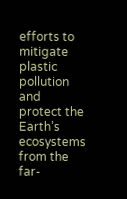efforts to mitigate plastic pollution and protect the Earth’s ecosystems from the far-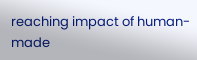reaching impact of human-made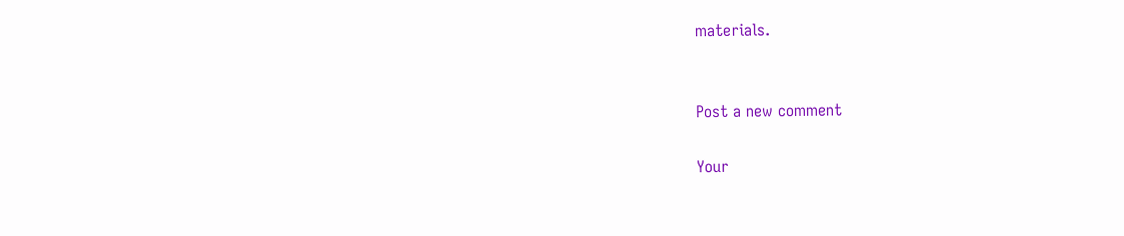materials.


Post a new comment

Your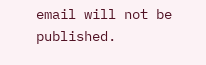email will not be published.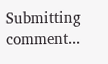Submitting comment...